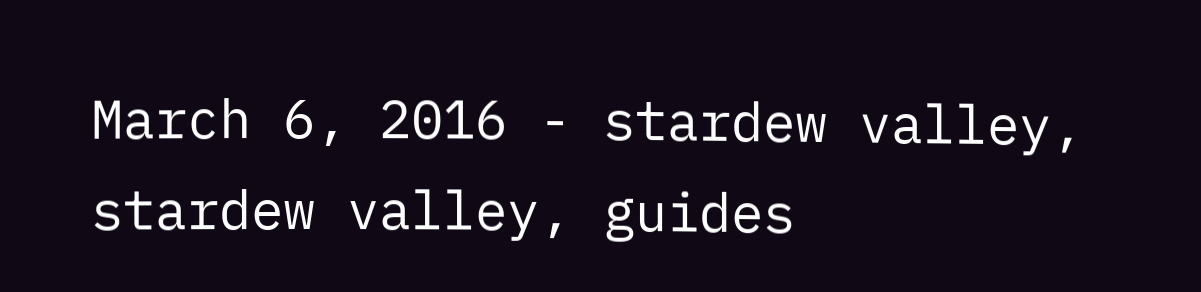March 6, 2016 - stardew valley, stardew valley, guides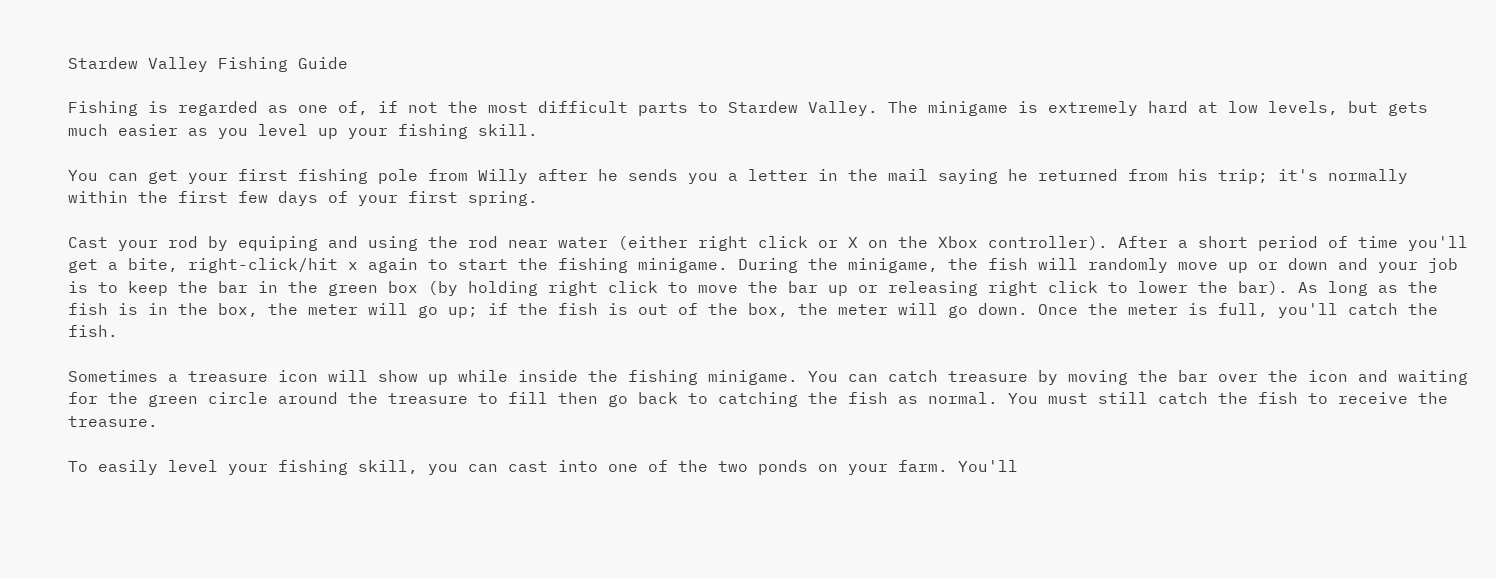Stardew Valley Fishing Guide

Fishing is regarded as one of, if not the most difficult parts to Stardew Valley. The minigame is extremely hard at low levels, but gets much easier as you level up your fishing skill.

You can get your first fishing pole from Willy after he sends you a letter in the mail saying he returned from his trip; it's normally within the first few days of your first spring.

Cast your rod by equiping and using the rod near water (either right click or X on the Xbox controller). After a short period of time you'll get a bite, right-click/hit x again to start the fishing minigame. During the minigame, the fish will randomly move up or down and your job is to keep the bar in the green box (by holding right click to move the bar up or releasing right click to lower the bar). As long as the fish is in the box, the meter will go up; if the fish is out of the box, the meter will go down. Once the meter is full, you'll catch the fish.

Sometimes a treasure icon will show up while inside the fishing minigame. You can catch treasure by moving the bar over the icon and waiting for the green circle around the treasure to fill then go back to catching the fish as normal. You must still catch the fish to receive the treasure.

To easily level your fishing skill, you can cast into one of the two ponds on your farm. You'll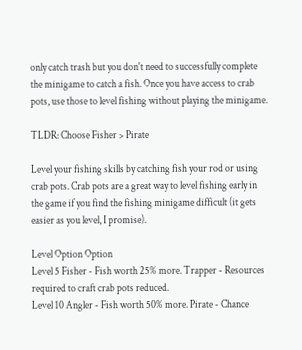only catch trash but you don't need to successfully complete the minigame to catch a fish. Once you have access to crab pots, use those to level fishing without playing the minigame.

TLDR: Choose Fisher > Pirate

Level your fishing skills by catching fish your rod or using crab pots. Crab pots are a great way to level fishing early in the game if you find the fishing minigame difficult (it gets easier as you level, I promise).

Level Option Option
Level 5 Fisher - Fish worth 25% more. Trapper - Resources required to craft crab pots reduced.
Level 10 Angler - Fish worth 50% more. Pirate - Chance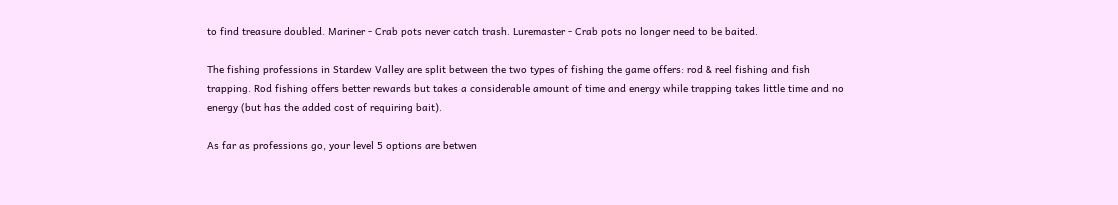to find treasure doubled. Mariner - Crab pots never catch trash. Luremaster - Crab pots no longer need to be baited.

The fishing professions in Stardew Valley are split between the two types of fishing the game offers: rod & reel fishing and fish trapping. Rod fishing offers better rewards but takes a considerable amount of time and energy while trapping takes little time and no energy (but has the added cost of requiring bait).

As far as professions go, your level 5 options are betwen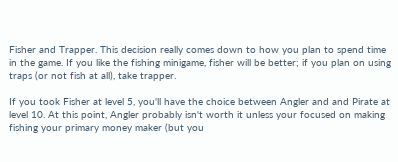Fisher and Trapper. This decision really comes down to how you plan to spend time in the game. If you like the fishing minigame, fisher will be better; if you plan on using traps (or not fish at all), take trapper.

If you took Fisher at level 5, you'll have the choice between Angler and and Pirate at level 10. At this point, Angler probably isn't worth it unless your focused on making fishing your primary money maker (but you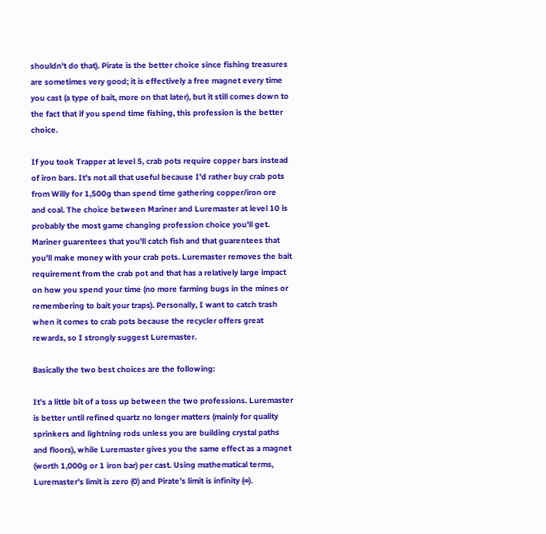shouldn't do that). Pirate is the better choice since fishing treasures are sometimes very good; it is effectively a free magnet every time you cast (a type of bait, more on that later), but it still comes down to the fact that if you spend time fishing, this profession is the better choice.

If you took Trapper at level 5, crab pots require copper bars instead of iron bars. It's not all that useful because I'd rather buy crab pots from Willy for 1,500g than spend time gathering copper/iron ore and coal. The choice between Mariner and Luremaster at level 10 is probably the most game changing profession choice you'll get. Mariner guarentees that you'll catch fish and that guarentees that you'll make money with your crab pots. Luremaster removes the bait requirement from the crab pot and that has a relatively large impact on how you spend your time (no more farming bugs in the mines or remembering to bait your traps). Personally, I want to catch trash when it comes to crab pots because the recycler offers great rewards, so I strongly suggest Luremaster.

Basically the two best choices are the following:

It's a little bit of a toss up between the two professions. Luremaster is better until refined quartz no longer matters (mainly for quality sprinkers and lightning rods unless you are building crystal paths and floors), while Luremaster gives you the same effect as a magnet (worth 1,000g or 1 iron bar) per cast. Using mathematical terms, Luremaster's limit is zero (0) and Pirate's limit is infinity (∞).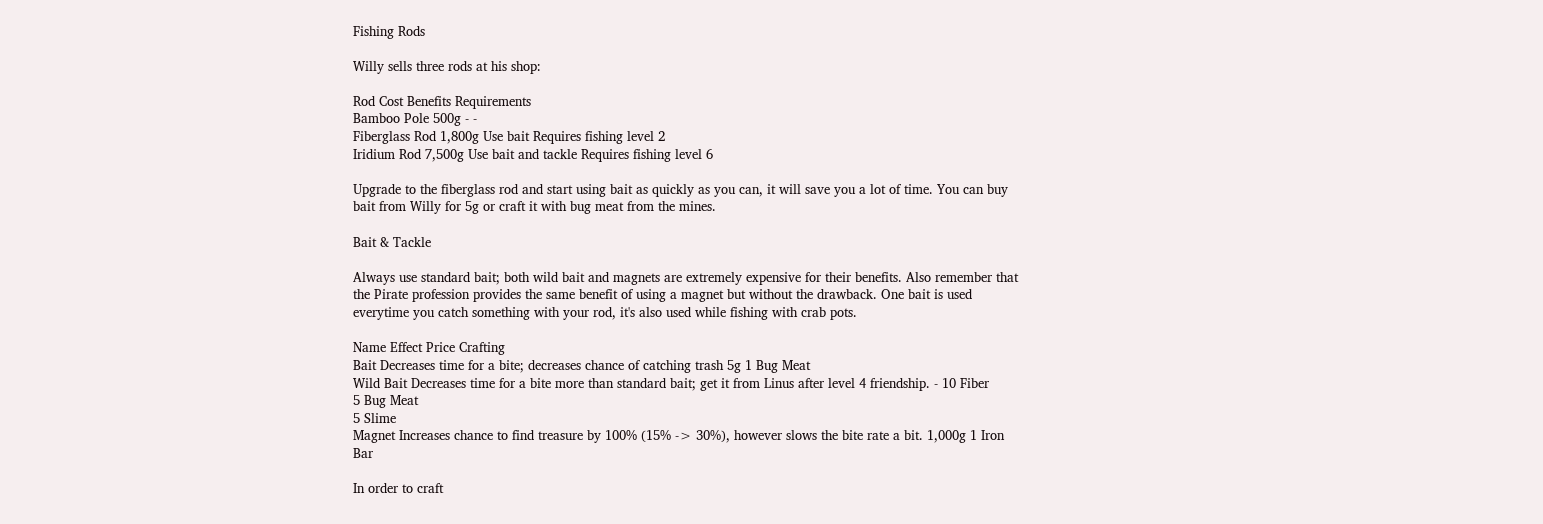Fishing Rods

Willy sells three rods at his shop:

Rod Cost Benefits Requirements
Bamboo Pole 500g - -
Fiberglass Rod 1,800g Use bait Requires fishing level 2
Iridium Rod 7,500g Use bait and tackle Requires fishing level 6

Upgrade to the fiberglass rod and start using bait as quickly as you can, it will save you a lot of time. You can buy bait from Willy for 5g or craft it with bug meat from the mines.

Bait & Tackle

Always use standard bait; both wild bait and magnets are extremely expensive for their benefits. Also remember that the Pirate profession provides the same benefit of using a magnet but without the drawback. One bait is used everytime you catch something with your rod, it's also used while fishing with crab pots.

Name Effect Price Crafting
Bait Decreases time for a bite; decreases chance of catching trash 5g 1 Bug Meat
Wild Bait Decreases time for a bite more than standard bait; get it from Linus after level 4 friendship. - 10 Fiber
5 Bug Meat
5 Slime
Magnet Increases chance to find treasure by 100% (15% -> 30%), however slows the bite rate a bit. 1,000g 1 Iron Bar

In order to craft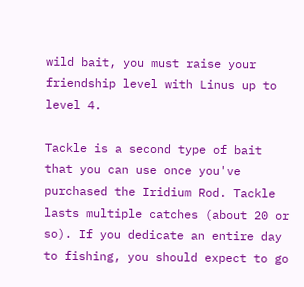wild bait, you must raise your friendship level with Linus up to level 4.

Tackle is a second type of bait that you can use once you've purchased the Iridium Rod. Tackle lasts multiple catches (about 20 or so). If you dedicate an entire day to fishing, you should expect to go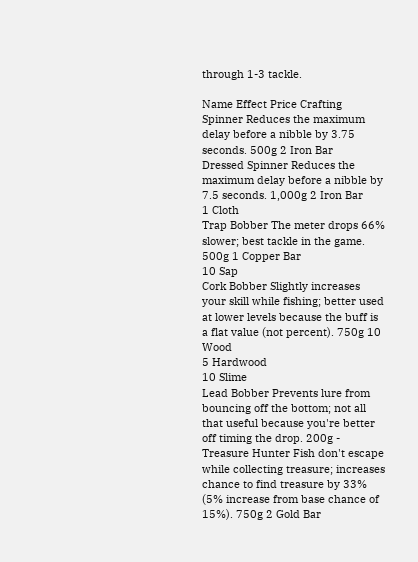through 1-3 tackle.

Name Effect Price Crafting
Spinner Reduces the maximum delay before a nibble by 3.75 seconds. 500g 2 Iron Bar
Dressed Spinner Reduces the maximum delay before a nibble by 7.5 seconds. 1,000g 2 Iron Bar
1 Cloth
Trap Bobber The meter drops 66% slower; best tackle in the game. 500g 1 Copper Bar
10 Sap
Cork Bobber Slightly increases your skill while fishing; better used at lower levels because the buff is a flat value (not percent). 750g 10 Wood
5 Hardwood
10 Slime
Lead Bobber Prevents lure from bouncing off the bottom; not all that useful because you're better off timing the drop. 200g -
Treasure Hunter Fish don't escape while collecting treasure; increases chance to find treasure by 33% (5% increase from base chance of 15%). 750g 2 Gold Bar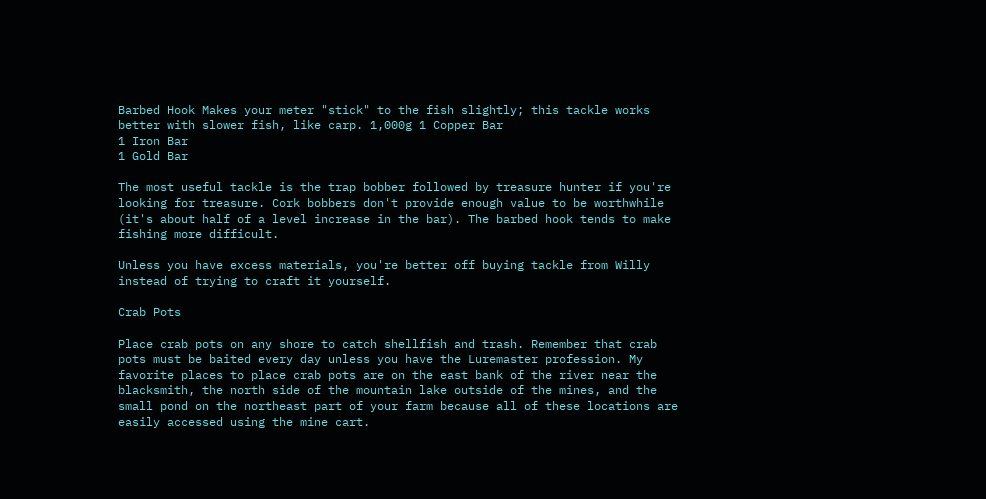Barbed Hook Makes your meter "stick" to the fish slightly; this tackle works better with slower fish, like carp. 1,000g 1 Copper Bar
1 Iron Bar
1 Gold Bar

The most useful tackle is the trap bobber followed by treasure hunter if you're looking for treasure. Cork bobbers don't provide enough value to be worthwhile (it's about half of a level increase in the bar). The barbed hook tends to make fishing more difficult.

Unless you have excess materials, you're better off buying tackle from Willy instead of trying to craft it yourself.

Crab Pots

Place crab pots on any shore to catch shellfish and trash. Remember that crab pots must be baited every day unless you have the Luremaster profession. My favorite places to place crab pots are on the east bank of the river near the blacksmith, the north side of the mountain lake outside of the mines, and the small pond on the northeast part of your farm because all of these locations are easily accessed using the mine cart.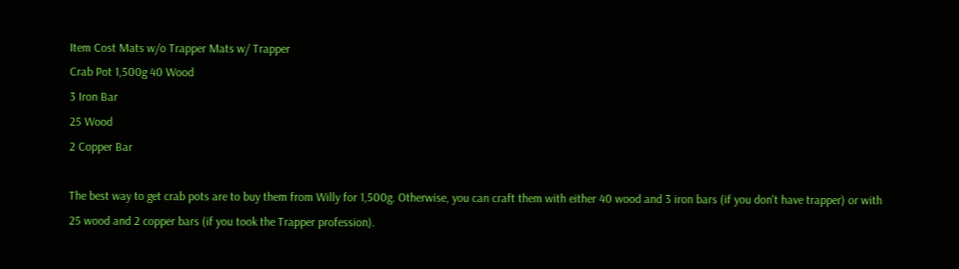Item Cost Mats w/o Trapper Mats w/ Trapper
Crab Pot 1,500g 40 Wood
3 Iron Bar
25 Wood
2 Copper Bar

The best way to get crab pots are to buy them from Willy for 1,500g. Otherwise, you can craft them with either 40 wood and 3 iron bars (if you don't have trapper) or with 25 wood and 2 copper bars (if you took the Trapper profession).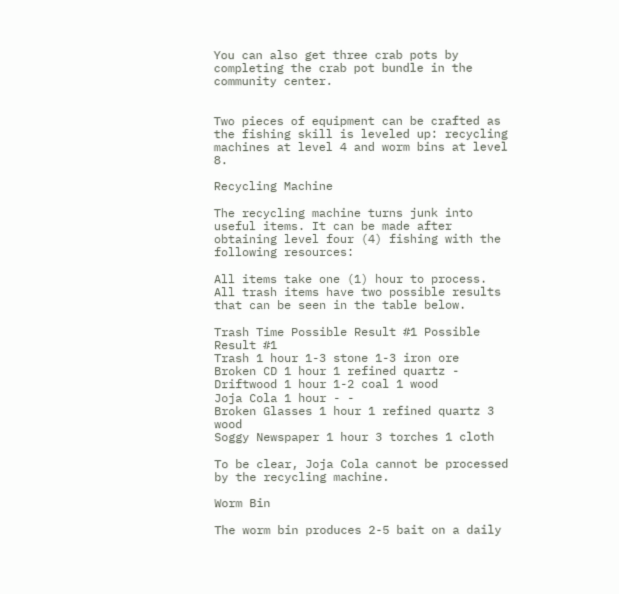You can also get three crab pots by completing the crab pot bundle in the community center.


Two pieces of equipment can be crafted as the fishing skill is leveled up: recycling machines at level 4 and worm bins at level 8.

Recycling Machine

The recycling machine turns junk into useful items. It can be made after obtaining level four (4) fishing with the following resources:

All items take one (1) hour to process. All trash items have two possible results that can be seen in the table below.

Trash Time Possible Result #1 Possible Result #1
Trash 1 hour 1-3 stone 1-3 iron ore
Broken CD 1 hour 1 refined quartz -
Driftwood 1 hour 1-2 coal 1 wood
Joja Cola 1 hour - -
Broken Glasses 1 hour 1 refined quartz 3 wood
Soggy Newspaper 1 hour 3 torches 1 cloth

To be clear, Joja Cola cannot be processed by the recycling machine.

Worm Bin

The worm bin produces 2-5 bait on a daily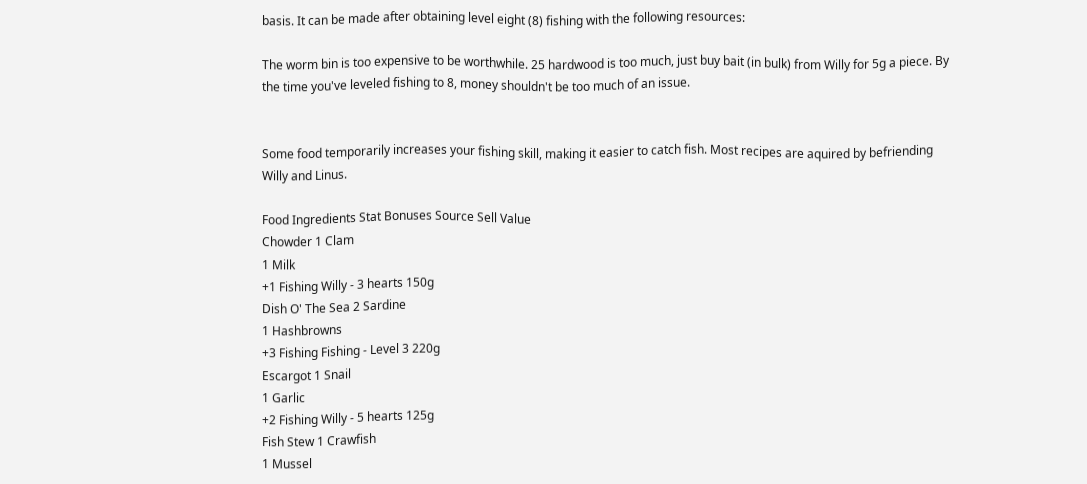basis. It can be made after obtaining level eight (8) fishing with the following resources:

The worm bin is too expensive to be worthwhile. 25 hardwood is too much, just buy bait (in bulk) from Willy for 5g a piece. By the time you've leveled fishing to 8, money shouldn't be too much of an issue.


Some food temporarily increases your fishing skill, making it easier to catch fish. Most recipes are aquired by befriending Willy and Linus.

Food Ingredients Stat Bonuses Source Sell Value
Chowder 1 Clam
1 Milk
+1 Fishing Willy - 3 hearts 150g
Dish O' The Sea 2 Sardine
1 Hashbrowns
+3 Fishing Fishing - Level 3 220g
Escargot 1 Snail
1 Garlic
+2 Fishing Willy - 5 hearts 125g
Fish Stew 1 Crawfish
1 Mussel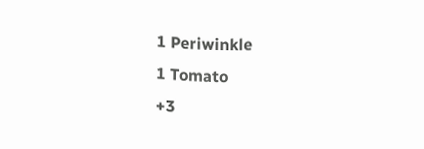1 Periwinkle
1 Tomato
+3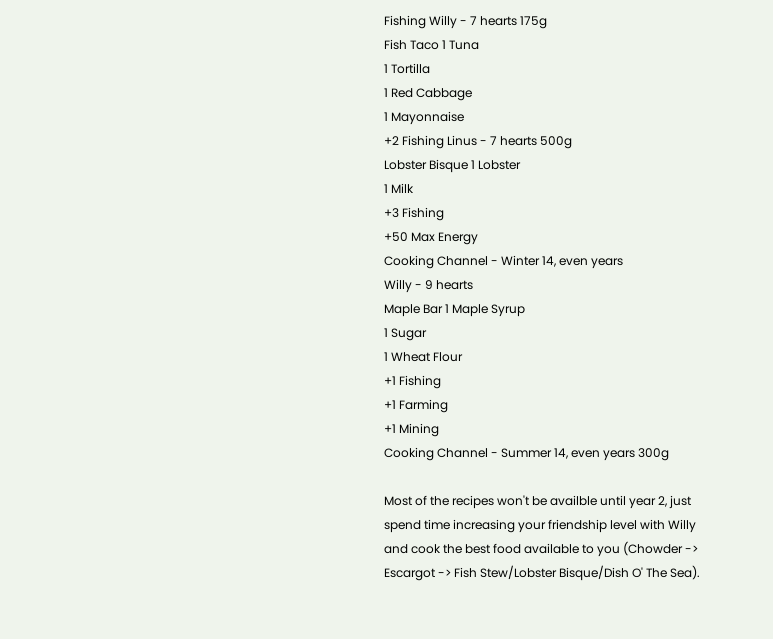Fishing Willy - 7 hearts 175g
Fish Taco 1 Tuna
1 Tortilla
1 Red Cabbage
1 Mayonnaise
+2 Fishing Linus - 7 hearts 500g
Lobster Bisque 1 Lobster
1 Milk
+3 Fishing
+50 Max Energy
Cooking Channel - Winter 14, even years
Willy - 9 hearts
Maple Bar 1 Maple Syrup
1 Sugar
1 Wheat Flour
+1 Fishing
+1 Farming
+1 Mining
Cooking Channel - Summer 14, even years 300g

Most of the recipes won't be availble until year 2, just spend time increasing your friendship level with Willy and cook the best food available to you (Chowder -> Escargot -> Fish Stew/Lobster Bisque/Dish O' The Sea).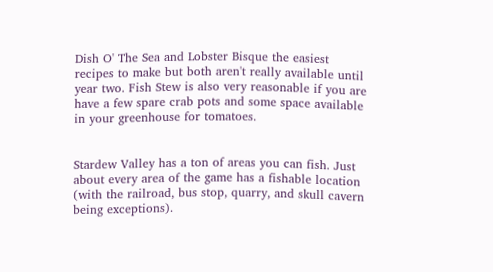Dish O' The Sea and Lobster Bisque the easiest recipes to make but both aren't really available until year two. Fish Stew is also very reasonable if you are have a few spare crab pots and some space available in your greenhouse for tomatoes.


Stardew Valley has a ton of areas you can fish. Just about every area of the game has a fishable location (with the railroad, bus stop, quarry, and skull cavern being exceptions).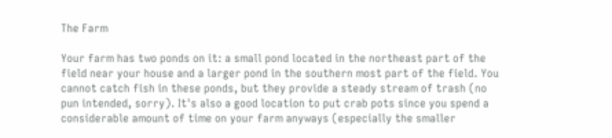The Farm

Your farm has two ponds on it: a small pond located in the northeast part of the field near your house and a larger pond in the southern most part of the field. You cannot catch fish in these ponds, but they provide a steady stream of trash (no pun intended, sorry). It's also a good location to put crab pots since you spend a considerable amount of time on your farm anyways (especially the smaller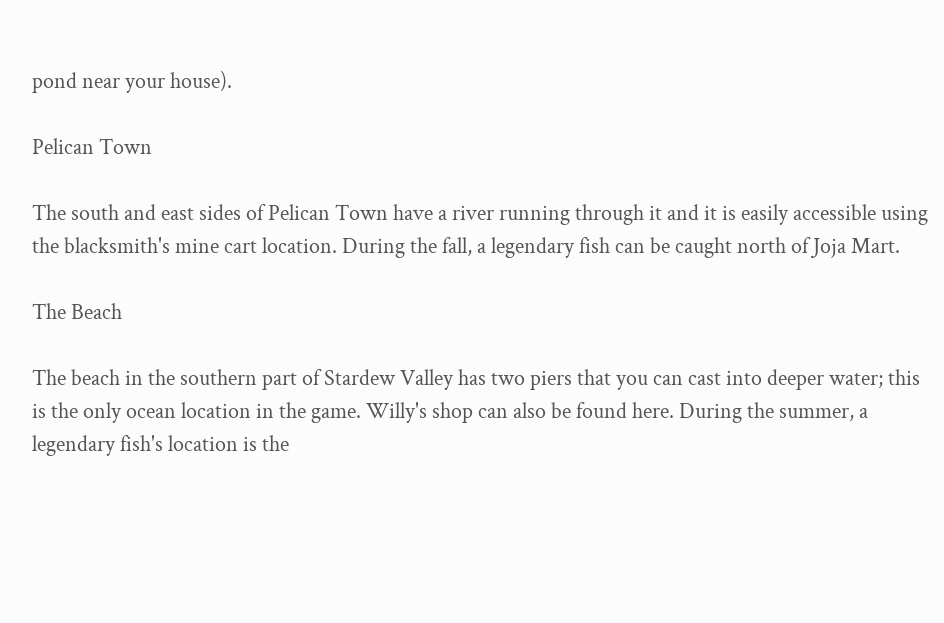pond near your house).

Pelican Town

The south and east sides of Pelican Town have a river running through it and it is easily accessible using the blacksmith's mine cart location. During the fall, a legendary fish can be caught north of Joja Mart.

The Beach

The beach in the southern part of Stardew Valley has two piers that you can cast into deeper water; this is the only ocean location in the game. Willy's shop can also be found here. During the summer, a legendary fish's location is the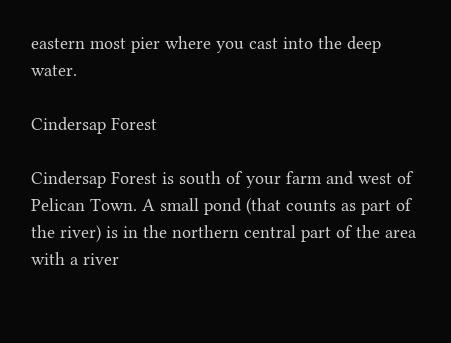eastern most pier where you cast into the deep water.

Cindersap Forest

Cindersap Forest is south of your farm and west of Pelican Town. A small pond (that counts as part of the river) is in the northern central part of the area with a river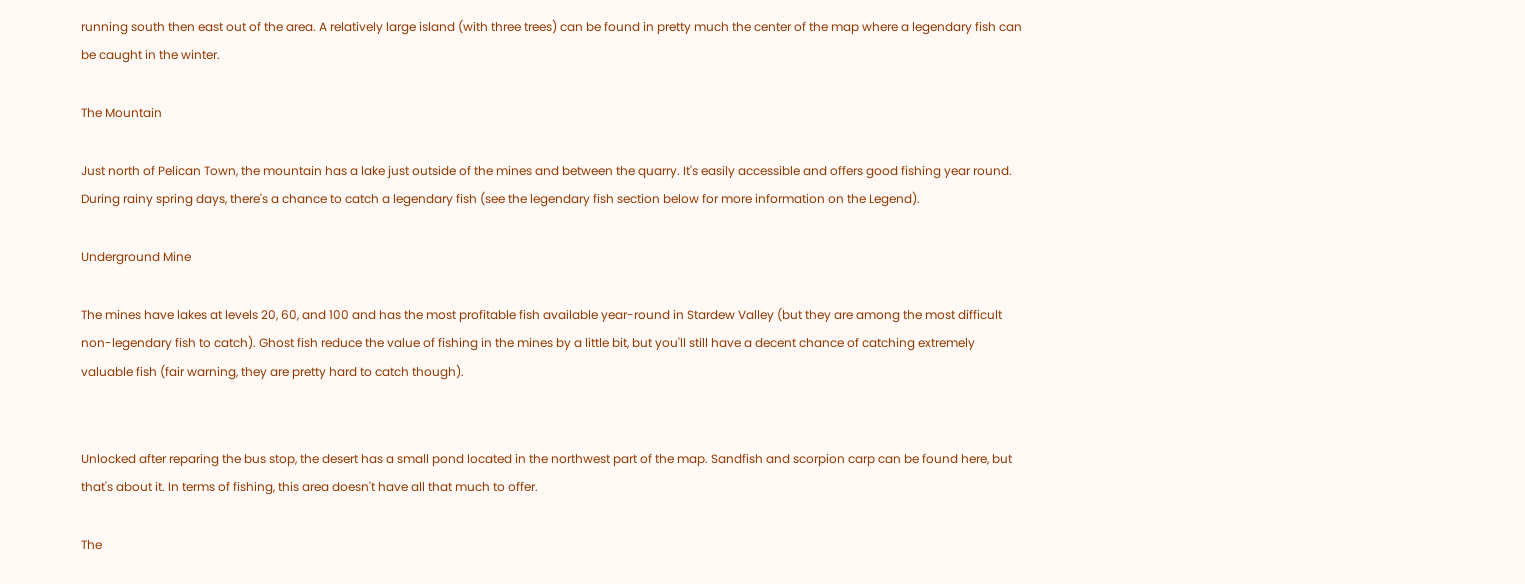running south then east out of the area. A relatively large island (with three trees) can be found in pretty much the center of the map where a legendary fish can be caught in the winter.

The Mountain

Just north of Pelican Town, the mountain has a lake just outside of the mines and between the quarry. It's easily accessible and offers good fishing year round. During rainy spring days, there's a chance to catch a legendary fish (see the legendary fish section below for more information on the Legend).

Underground Mine

The mines have lakes at levels 20, 60, and 100 and has the most profitable fish available year-round in Stardew Valley (but they are among the most difficult non-legendary fish to catch). Ghost fish reduce the value of fishing in the mines by a little bit, but you'll still have a decent chance of catching extremely valuable fish (fair warning, they are pretty hard to catch though).


Unlocked after reparing the bus stop, the desert has a small pond located in the northwest part of the map. Sandfish and scorpion carp can be found here, but that's about it. In terms of fishing, this area doesn't have all that much to offer.

The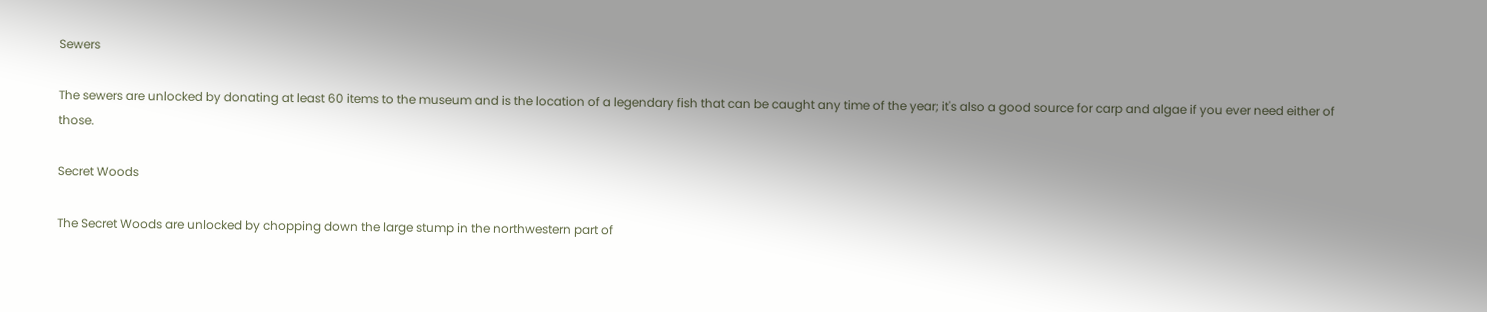Sewers

The sewers are unlocked by donating at least 60 items to the museum and is the location of a legendary fish that can be caught any time of the year; it's also a good source for carp and algae if you ever need either of those.

Secret Woods

The Secret Woods are unlocked by chopping down the large stump in the northwestern part of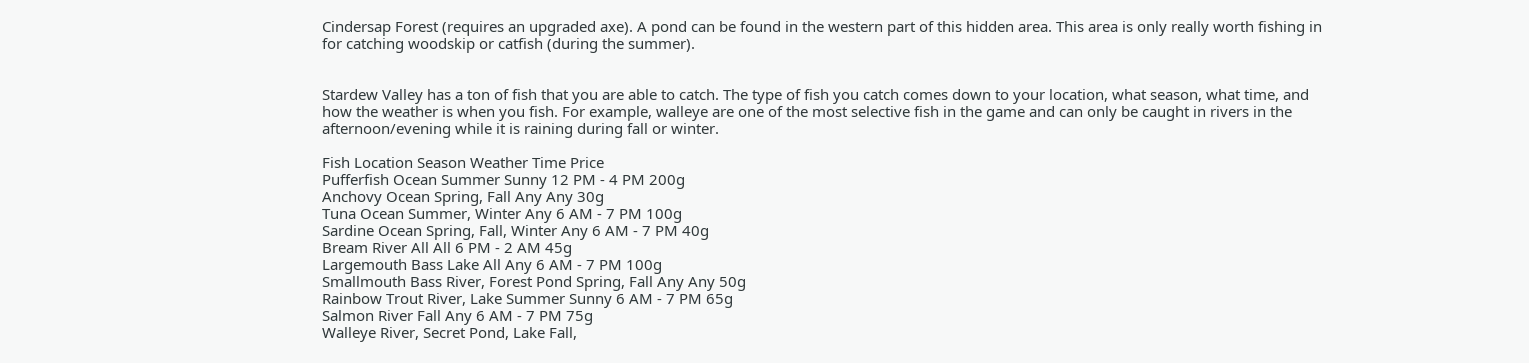Cindersap Forest (requires an upgraded axe). A pond can be found in the western part of this hidden area. This area is only really worth fishing in for catching woodskip or catfish (during the summer).


Stardew Valley has a ton of fish that you are able to catch. The type of fish you catch comes down to your location, what season, what time, and how the weather is when you fish. For example, walleye are one of the most selective fish in the game and can only be caught in rivers in the afternoon/evening while it is raining during fall or winter.

Fish Location Season Weather Time Price
Pufferfish Ocean Summer Sunny 12 PM - 4 PM 200g
Anchovy Ocean Spring, Fall Any Any 30g
Tuna Ocean Summer, Winter Any 6 AM - 7 PM 100g
Sardine Ocean Spring, Fall, Winter Any 6 AM - 7 PM 40g
Bream River All All 6 PM - 2 AM 45g
Largemouth Bass Lake All Any 6 AM - 7 PM 100g
Smallmouth Bass River, Forest Pond Spring, Fall Any Any 50g
Rainbow Trout River, Lake Summer Sunny 6 AM - 7 PM 65g
Salmon River Fall Any 6 AM - 7 PM 75g
Walleye River, Secret Pond, Lake Fall,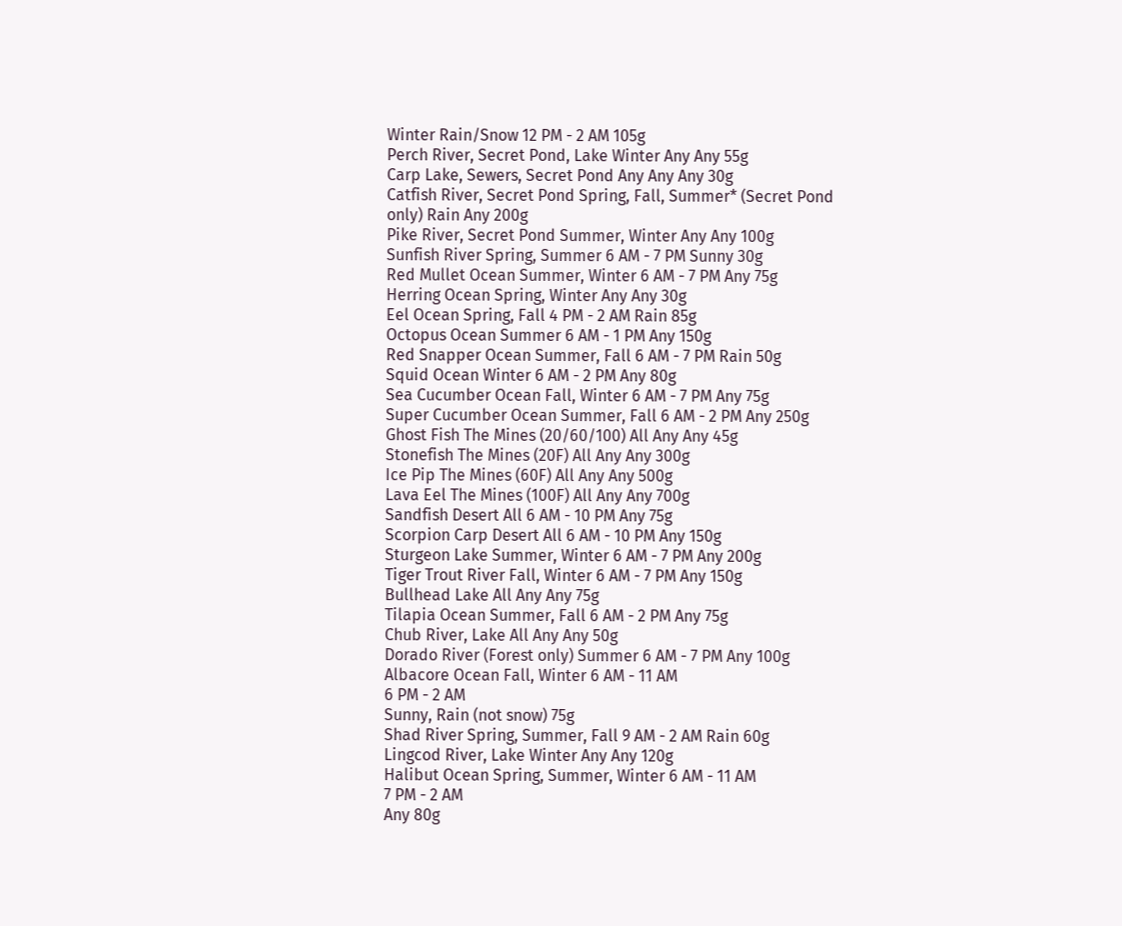Winter Rain/Snow 12 PM - 2 AM 105g
Perch River, Secret Pond, Lake Winter Any Any 55g
Carp Lake, Sewers, Secret Pond Any Any Any 30g
Catfish River, Secret Pond Spring, Fall, Summer* (Secret Pond only) Rain Any 200g
Pike River, Secret Pond Summer, Winter Any Any 100g
Sunfish River Spring, Summer 6 AM - 7 PM Sunny 30g
Red Mullet Ocean Summer, Winter 6 AM - 7 PM Any 75g
Herring Ocean Spring, Winter Any Any 30g
Eel Ocean Spring, Fall 4 PM - 2 AM Rain 85g
Octopus Ocean Summer 6 AM - 1 PM Any 150g
Red Snapper Ocean Summer, Fall 6 AM - 7 PM Rain 50g
Squid Ocean Winter 6 AM - 2 PM Any 80g
Sea Cucumber Ocean Fall, Winter 6 AM - 7 PM Any 75g
Super Cucumber Ocean Summer, Fall 6 AM - 2 PM Any 250g
Ghost Fish The Mines (20/60/100) All Any Any 45g
Stonefish The Mines (20F) All Any Any 300g
Ice Pip The Mines (60F) All Any Any 500g
Lava Eel The Mines (100F) All Any Any 700g
Sandfish Desert All 6 AM - 10 PM Any 75g
Scorpion Carp Desert All 6 AM - 10 PM Any 150g
Sturgeon Lake Summer, Winter 6 AM - 7 PM Any 200g
Tiger Trout River Fall, Winter 6 AM - 7 PM Any 150g
Bullhead Lake All Any Any 75g
Tilapia Ocean Summer, Fall 6 AM - 2 PM Any 75g
Chub River, Lake All Any Any 50g
Dorado River (Forest only) Summer 6 AM - 7 PM Any 100g
Albacore Ocean Fall, Winter 6 AM - 11 AM
6 PM - 2 AM
Sunny, Rain (not snow) 75g
Shad River Spring, Summer, Fall 9 AM - 2 AM Rain 60g
Lingcod River, Lake Winter Any Any 120g
Halibut Ocean Spring, Summer, Winter 6 AM - 11 AM
7 PM - 2 AM
Any 80g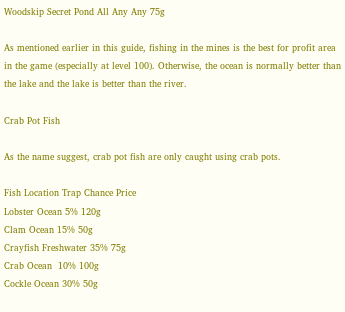Woodskip Secret Pond All Any Any 75g

As mentioned earlier in this guide, fishing in the mines is the best for profit area in the game (especially at level 100). Otherwise, the ocean is normally better than the lake and the lake is better than the river.

Crab Pot Fish

As the name suggest, crab pot fish are only caught using crab pots.

Fish Location Trap Chance Price
Lobster Ocean 5% 120g
Clam Ocean 15% 50g
Crayfish Freshwater 35% 75g
Crab Ocean  10% 100g
Cockle Ocean 30% 50g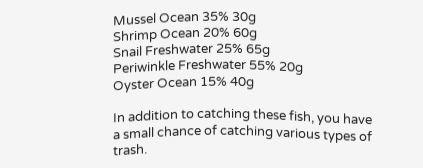Mussel Ocean 35% 30g
Shrimp Ocean 20% 60g
Snail Freshwater 25% 65g
Periwinkle Freshwater 55% 20g
Oyster Ocean 15% 40g

In addition to catching these fish, you have a small chance of catching various types of trash.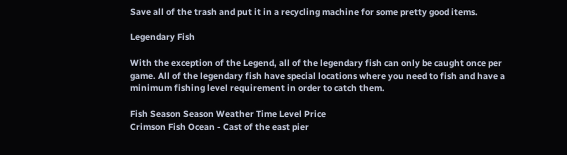Save all of the trash and put it in a recycling machine for some pretty good items.

Legendary Fish

With the exception of the Legend, all of the legendary fish can only be caught once per game. All of the legendary fish have special locations where you need to fish and have a minimum fishing level requirement in order to catch them.

Fish Season Season Weather Time Level Price
Crimson Fish Ocean - Cast of the east pier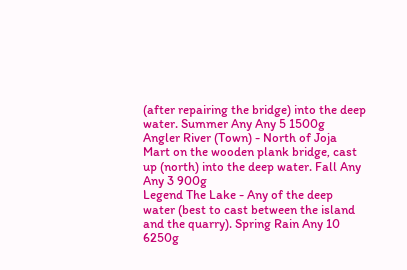(after repairing the bridge) into the deep water. Summer Any Any 5 1500g
Angler River (Town) - North of Joja Mart on the wooden plank bridge, cast up (north) into the deep water. Fall Any Any 3 900g
Legend The Lake - Any of the deep water (best to cast between the island and the quarry). Spring Rain Any 10 6250g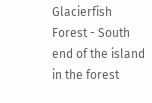Glacierfish Forest - South end of the island in the forest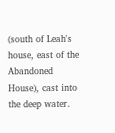(south of Leah's house, east of the Abandoned House), cast into the deep water.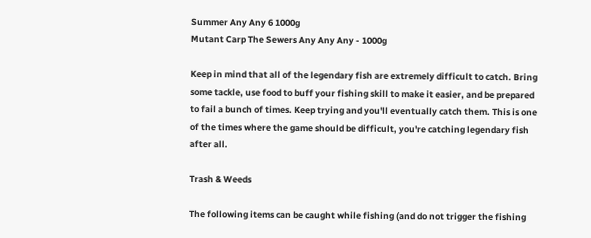Summer Any Any 6 1000g
Mutant Carp The Sewers Any Any Any - 1000g

Keep in mind that all of the legendary fish are extremely difficult to catch. Bring some tackle, use food to buff your fishing skill to make it easier, and be prepared to fail a bunch of times. Keep trying and you'll eventually catch them. This is one of the times where the game should be difficult, you're catching legendary fish after all.

Trash & Weeds

The following items can be caught while fishing (and do not trigger the fishing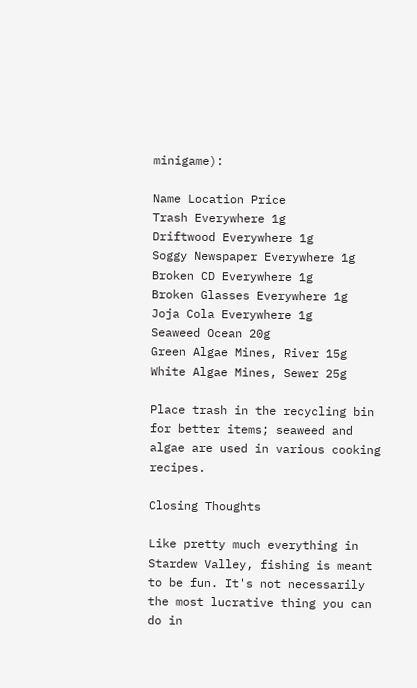minigame):

Name Location Price
Trash Everywhere 1g
Driftwood Everywhere 1g
Soggy Newspaper Everywhere 1g
Broken CD Everywhere 1g
Broken Glasses Everywhere 1g
Joja Cola Everywhere 1g
Seaweed Ocean 20g
Green Algae Mines, River 15g
White Algae Mines, Sewer 25g

Place trash in the recycling bin for better items; seaweed and algae are used in various cooking recipes.

Closing Thoughts

Like pretty much everything in Stardew Valley, fishing is meant to be fun. It's not necessarily the most lucrative thing you can do in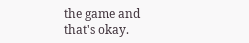the game and that's okay.